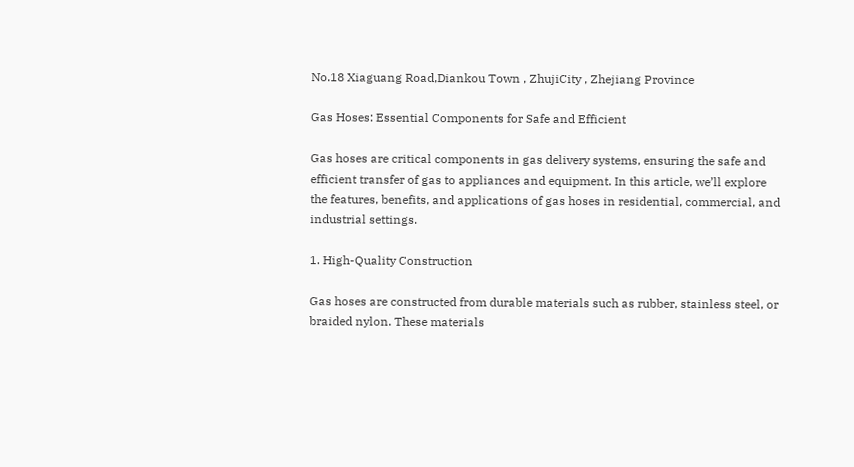No.18 Xiaguang Road,Diankou Town , ZhujiCity , Zhejiang Province

Gas Hoses: Essential Components for Safe and Efficient

Gas hoses are critical components in gas delivery systems, ensuring the safe and efficient transfer of gas to appliances and equipment. In this article, we’ll explore the features, benefits, and applications of gas hoses in residential, commercial, and industrial settings.

1. High-Quality Construction

Gas hoses are constructed from durable materials such as rubber, stainless steel, or braided nylon. These materials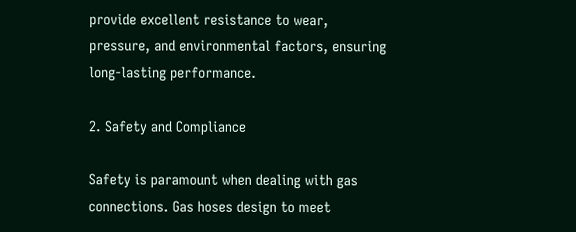provide excellent resistance to wear, pressure, and environmental factors, ensuring long-lasting performance.

2. Safety and Compliance

Safety is paramount when dealing with gas connections. Gas hoses design to meet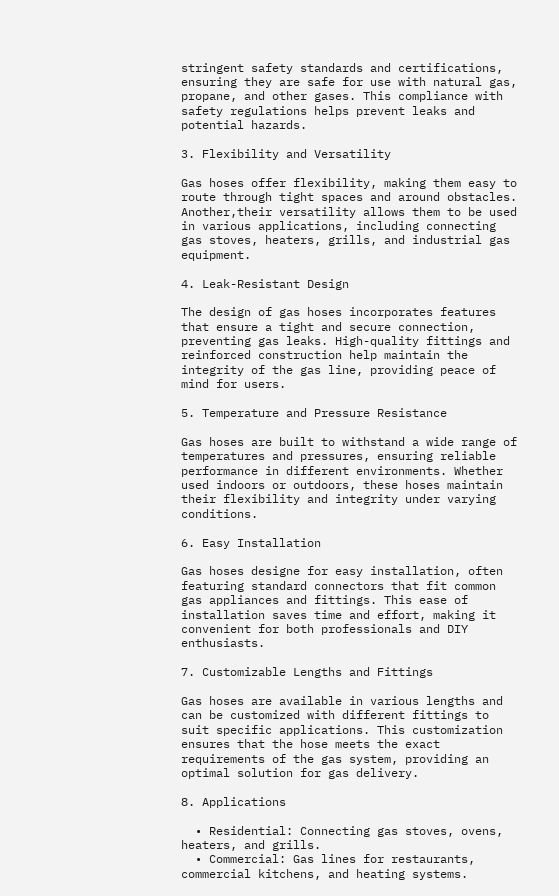stringent safety standards and certifications, ensuring they are safe for use with natural gas, propane, and other gases. This compliance with safety regulations helps prevent leaks and potential hazards.

3. Flexibility and Versatility

Gas hoses offer flexibility, making them easy to route through tight spaces and around obstacles. Another,their versatility allows them to be used in various applications, including connecting gas stoves, heaters, grills, and industrial gas equipment.

4. Leak-Resistant Design

The design of gas hoses incorporates features that ensure a tight and secure connection, preventing gas leaks. High-quality fittings and reinforced construction help maintain the integrity of the gas line, providing peace of mind for users.

5. Temperature and Pressure Resistance

Gas hoses are built to withstand a wide range of temperatures and pressures, ensuring reliable performance in different environments. Whether used indoors or outdoors, these hoses maintain their flexibility and integrity under varying conditions.

6. Easy Installation

Gas hoses designe for easy installation, often featuring standard connectors that fit common gas appliances and fittings. This ease of installation saves time and effort, making it convenient for both professionals and DIY enthusiasts.

7. Customizable Lengths and Fittings

Gas hoses are available in various lengths and can be customized with different fittings to suit specific applications. This customization ensures that the hose meets the exact requirements of the gas system, providing an optimal solution for gas delivery.

8. Applications

  • Residential: Connecting gas stoves, ovens, heaters, and grills.
  • Commercial: Gas lines for restaurants, commercial kitchens, and heating systems.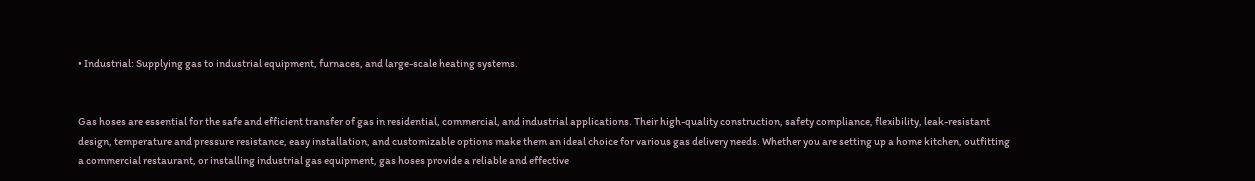• Industrial: Supplying gas to industrial equipment, furnaces, and large-scale heating systems.


Gas hoses are essential for the safe and efficient transfer of gas in residential, commercial, and industrial applications. Their high-quality construction, safety compliance, flexibility, leak-resistant design, temperature and pressure resistance, easy installation, and customizable options make them an ideal choice for various gas delivery needs. Whether you are setting up a home kitchen, outfitting a commercial restaurant, or installing industrial gas equipment, gas hoses provide a reliable and effective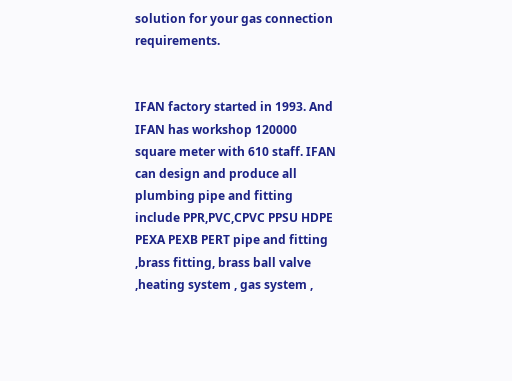solution for your gas connection requirements.


IFAN factory started in 1993. And IFAN has workshop 120000 square meter with 610 staff. IFAN can design and produce all plumbing pipe and fitting include PPR,PVC,CPVC PPSU HDPE PEXA PEXB PERT pipe and fitting ,brass fitting, brass ball valve ,heating system , gas system ,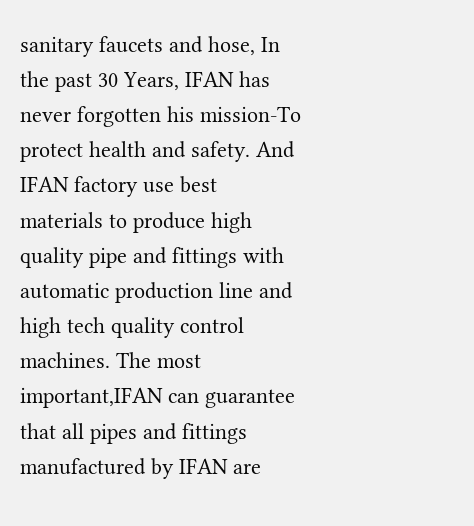sanitary faucets and hose, In the past 30 Years, IFAN has never forgotten his mission-To protect health and safety. And IFAN factory use best materials to produce high quality pipe and fittings with automatic production line and high tech quality control machines. The most important,IFAN can guarantee that all pipes and fittings manufactured by IFAN are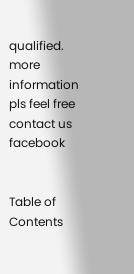qualified. more information pls feel free contact us facebook


Table of Contents